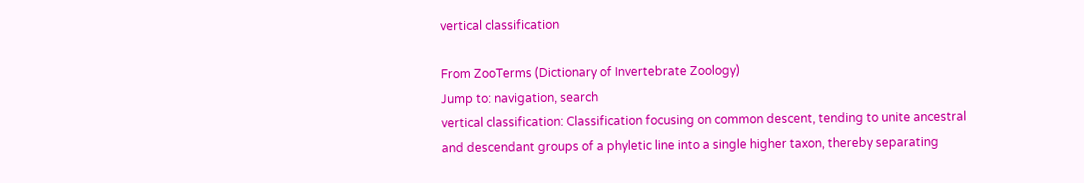vertical classification

From ZooTerms (Dictionary of Invertebrate Zoology)
Jump to: navigation, search
vertical classification: Classification focusing on common descent, tending to unite ancestral and descendant groups of a phyletic line into a single higher taxon, thereby separating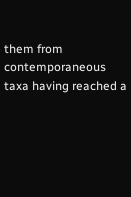them from contemporaneous taxa having reached a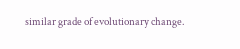similar grade of evolutionary change.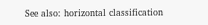See also: horizontal classification